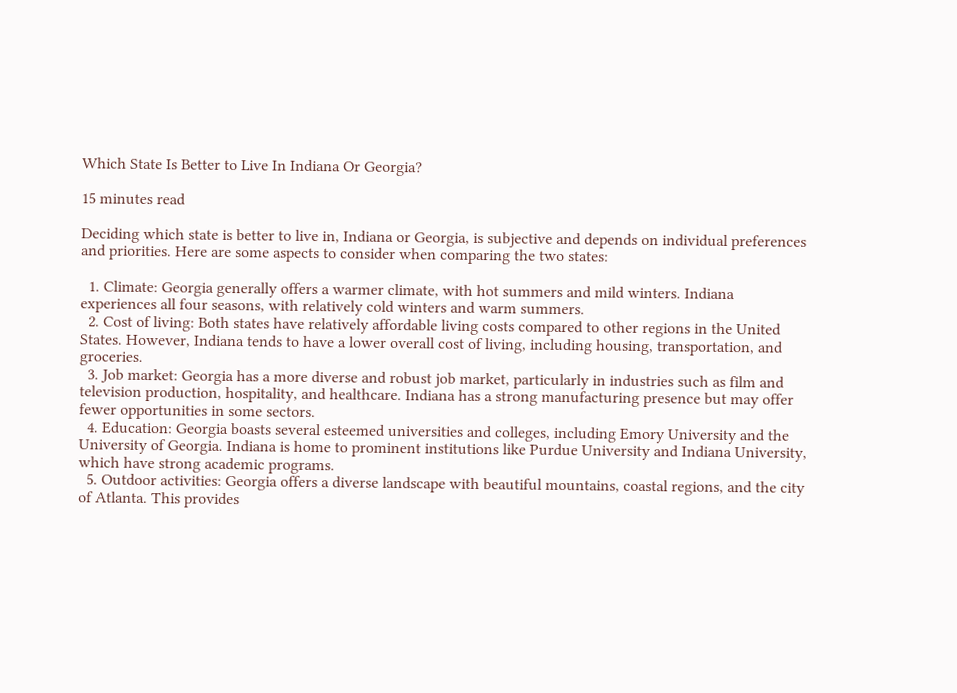Which State Is Better to Live In Indiana Or Georgia?

15 minutes read

Deciding which state is better to live in, Indiana or Georgia, is subjective and depends on individual preferences and priorities. Here are some aspects to consider when comparing the two states:

  1. Climate: Georgia generally offers a warmer climate, with hot summers and mild winters. Indiana experiences all four seasons, with relatively cold winters and warm summers.
  2. Cost of living: Both states have relatively affordable living costs compared to other regions in the United States. However, Indiana tends to have a lower overall cost of living, including housing, transportation, and groceries.
  3. Job market: Georgia has a more diverse and robust job market, particularly in industries such as film and television production, hospitality, and healthcare. Indiana has a strong manufacturing presence but may offer fewer opportunities in some sectors.
  4. Education: Georgia boasts several esteemed universities and colleges, including Emory University and the University of Georgia. Indiana is home to prominent institutions like Purdue University and Indiana University, which have strong academic programs.
  5. Outdoor activities: Georgia offers a diverse landscape with beautiful mountains, coastal regions, and the city of Atlanta. This provides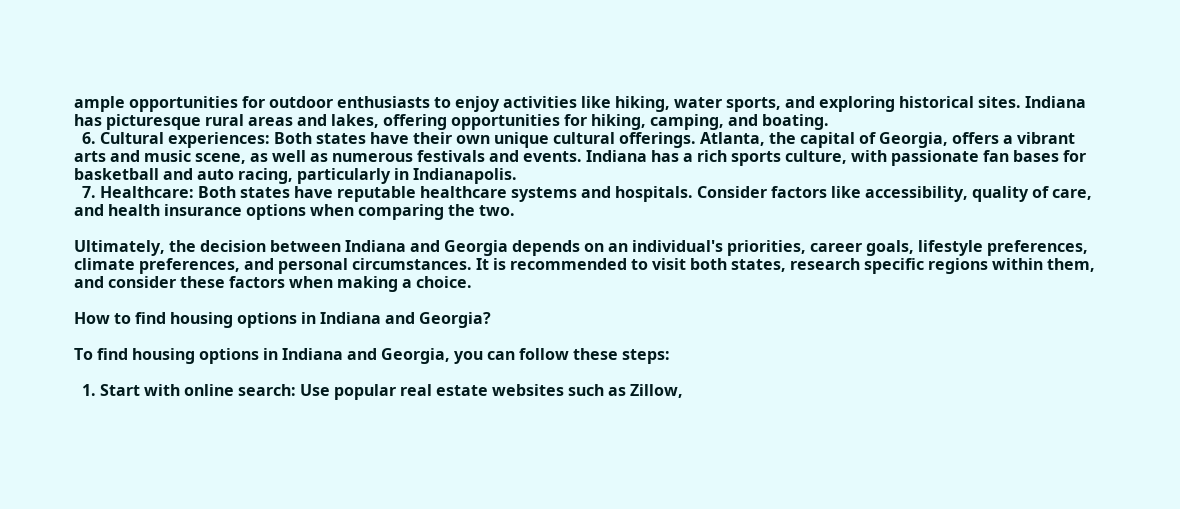ample opportunities for outdoor enthusiasts to enjoy activities like hiking, water sports, and exploring historical sites. Indiana has picturesque rural areas and lakes, offering opportunities for hiking, camping, and boating.
  6. Cultural experiences: Both states have their own unique cultural offerings. Atlanta, the capital of Georgia, offers a vibrant arts and music scene, as well as numerous festivals and events. Indiana has a rich sports culture, with passionate fan bases for basketball and auto racing, particularly in Indianapolis.
  7. Healthcare: Both states have reputable healthcare systems and hospitals. Consider factors like accessibility, quality of care, and health insurance options when comparing the two.

Ultimately, the decision between Indiana and Georgia depends on an individual's priorities, career goals, lifestyle preferences, climate preferences, and personal circumstances. It is recommended to visit both states, research specific regions within them, and consider these factors when making a choice.

How to find housing options in Indiana and Georgia?

To find housing options in Indiana and Georgia, you can follow these steps:

  1. Start with online search: Use popular real estate websites such as Zillow,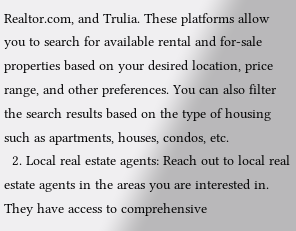Realtor.com, and Trulia. These platforms allow you to search for available rental and for-sale properties based on your desired location, price range, and other preferences. You can also filter the search results based on the type of housing such as apartments, houses, condos, etc.
  2. Local real estate agents: Reach out to local real estate agents in the areas you are interested in. They have access to comprehensive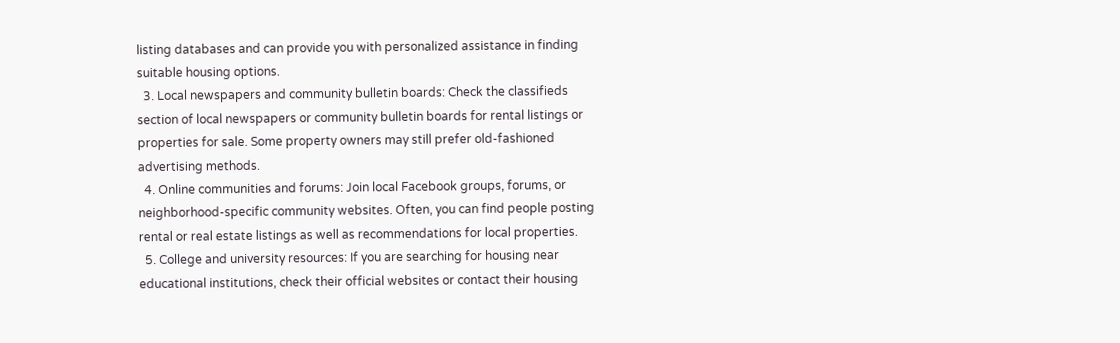listing databases and can provide you with personalized assistance in finding suitable housing options.
  3. Local newspapers and community bulletin boards: Check the classifieds section of local newspapers or community bulletin boards for rental listings or properties for sale. Some property owners may still prefer old-fashioned advertising methods.
  4. Online communities and forums: Join local Facebook groups, forums, or neighborhood-specific community websites. Often, you can find people posting rental or real estate listings as well as recommendations for local properties.
  5. College and university resources: If you are searching for housing near educational institutions, check their official websites or contact their housing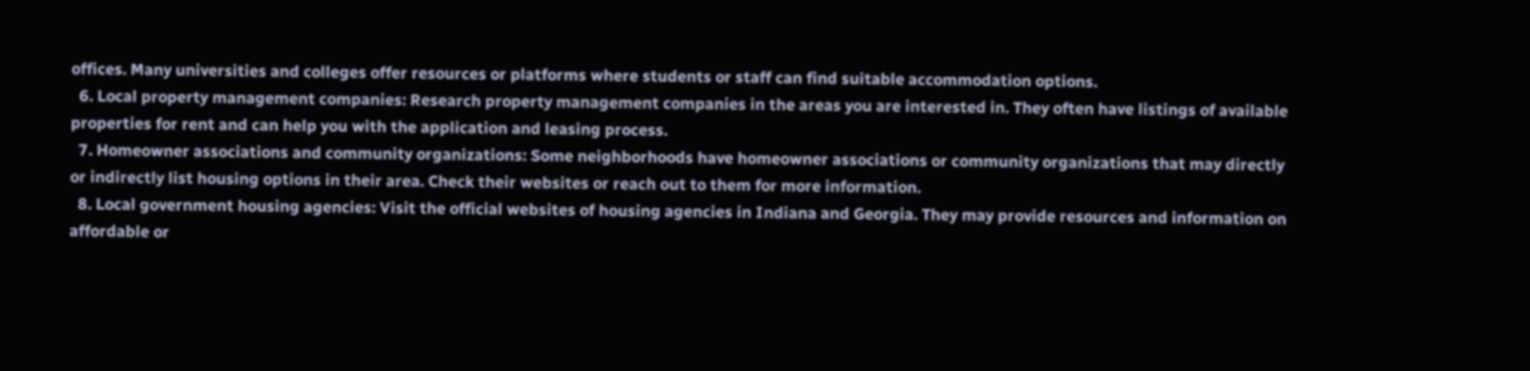offices. Many universities and colleges offer resources or platforms where students or staff can find suitable accommodation options.
  6. Local property management companies: Research property management companies in the areas you are interested in. They often have listings of available properties for rent and can help you with the application and leasing process.
  7. Homeowner associations and community organizations: Some neighborhoods have homeowner associations or community organizations that may directly or indirectly list housing options in their area. Check their websites or reach out to them for more information.
  8. Local government housing agencies: Visit the official websites of housing agencies in Indiana and Georgia. They may provide resources and information on affordable or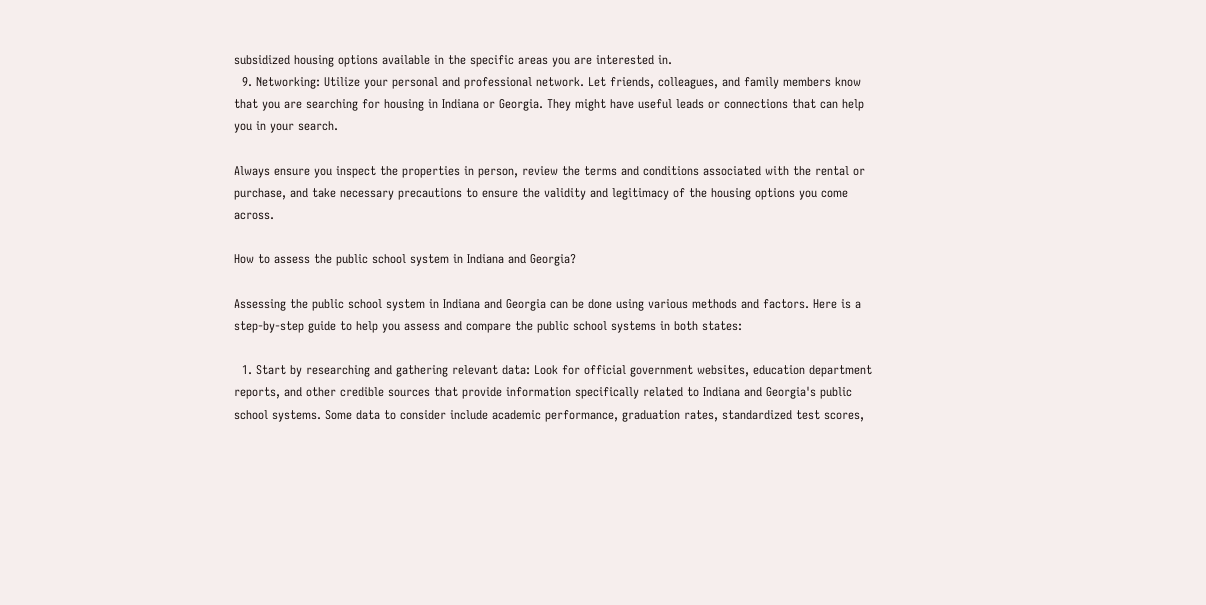subsidized housing options available in the specific areas you are interested in.
  9. Networking: Utilize your personal and professional network. Let friends, colleagues, and family members know that you are searching for housing in Indiana or Georgia. They might have useful leads or connections that can help you in your search.

Always ensure you inspect the properties in person, review the terms and conditions associated with the rental or purchase, and take necessary precautions to ensure the validity and legitimacy of the housing options you come across.

How to assess the public school system in Indiana and Georgia?

Assessing the public school system in Indiana and Georgia can be done using various methods and factors. Here is a step-by-step guide to help you assess and compare the public school systems in both states:

  1. Start by researching and gathering relevant data: Look for official government websites, education department reports, and other credible sources that provide information specifically related to Indiana and Georgia's public school systems. Some data to consider include academic performance, graduation rates, standardized test scores,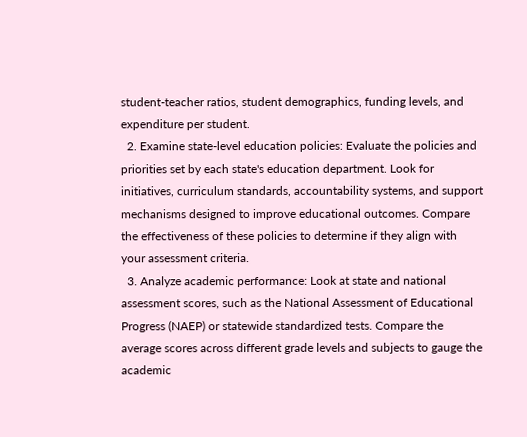student-teacher ratios, student demographics, funding levels, and expenditure per student.
  2. Examine state-level education policies: Evaluate the policies and priorities set by each state's education department. Look for initiatives, curriculum standards, accountability systems, and support mechanisms designed to improve educational outcomes. Compare the effectiveness of these policies to determine if they align with your assessment criteria.
  3. Analyze academic performance: Look at state and national assessment scores, such as the National Assessment of Educational Progress (NAEP) or statewide standardized tests. Compare the average scores across different grade levels and subjects to gauge the academic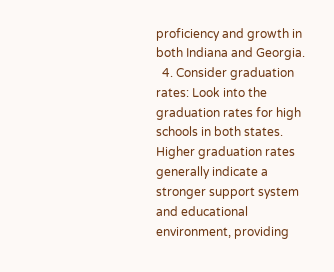proficiency and growth in both Indiana and Georgia.
  4. Consider graduation rates: Look into the graduation rates for high schools in both states. Higher graduation rates generally indicate a stronger support system and educational environment, providing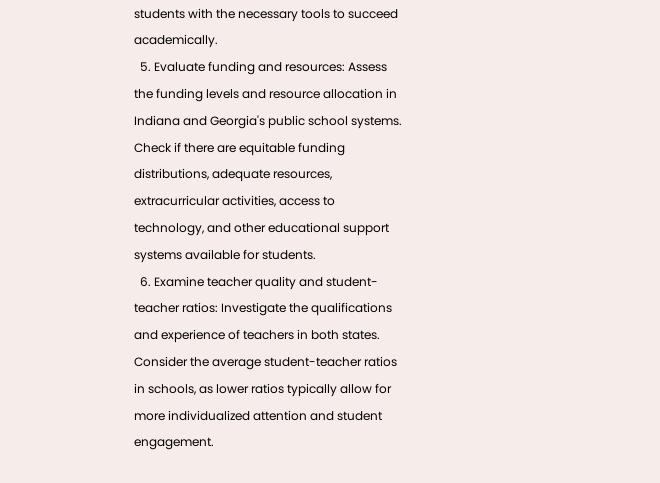students with the necessary tools to succeed academically.
  5. Evaluate funding and resources: Assess the funding levels and resource allocation in Indiana and Georgia's public school systems. Check if there are equitable funding distributions, adequate resources, extracurricular activities, access to technology, and other educational support systems available for students.
  6. Examine teacher quality and student-teacher ratios: Investigate the qualifications and experience of teachers in both states. Consider the average student-teacher ratios in schools, as lower ratios typically allow for more individualized attention and student engagement.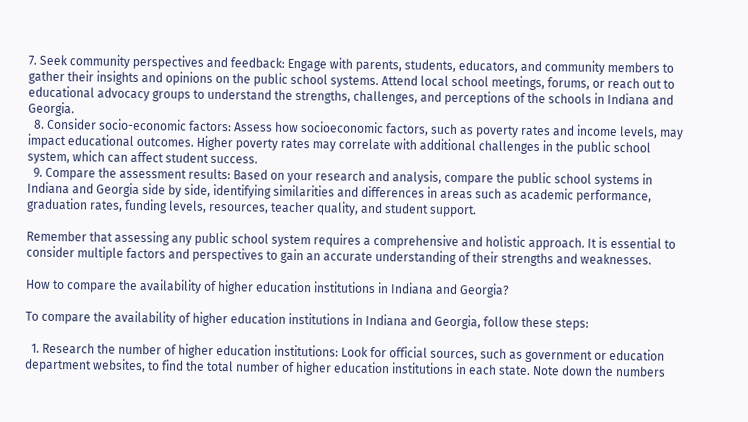7. Seek community perspectives and feedback: Engage with parents, students, educators, and community members to gather their insights and opinions on the public school systems. Attend local school meetings, forums, or reach out to educational advocacy groups to understand the strengths, challenges, and perceptions of the schools in Indiana and Georgia.
  8. Consider socio-economic factors: Assess how socioeconomic factors, such as poverty rates and income levels, may impact educational outcomes. Higher poverty rates may correlate with additional challenges in the public school system, which can affect student success.
  9. Compare the assessment results: Based on your research and analysis, compare the public school systems in Indiana and Georgia side by side, identifying similarities and differences in areas such as academic performance, graduation rates, funding levels, resources, teacher quality, and student support.

Remember that assessing any public school system requires a comprehensive and holistic approach. It is essential to consider multiple factors and perspectives to gain an accurate understanding of their strengths and weaknesses.

How to compare the availability of higher education institutions in Indiana and Georgia?

To compare the availability of higher education institutions in Indiana and Georgia, follow these steps:

  1. Research the number of higher education institutions: Look for official sources, such as government or education department websites, to find the total number of higher education institutions in each state. Note down the numbers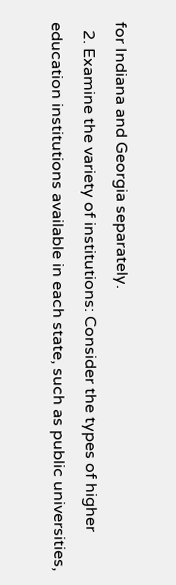for Indiana and Georgia separately.
  2. Examine the variety of institutions: Consider the types of higher education institutions available in each state, such as public universities,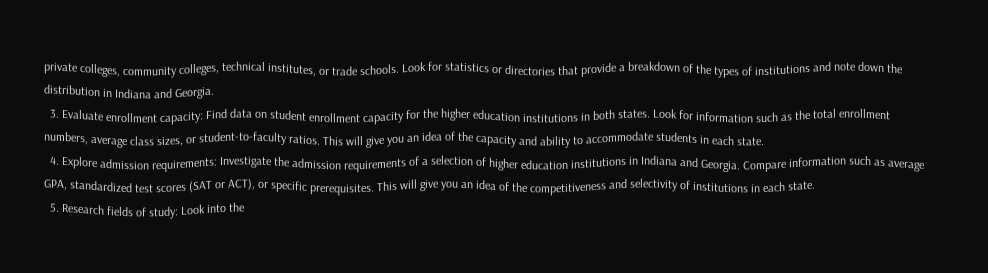private colleges, community colleges, technical institutes, or trade schools. Look for statistics or directories that provide a breakdown of the types of institutions and note down the distribution in Indiana and Georgia.
  3. Evaluate enrollment capacity: Find data on student enrollment capacity for the higher education institutions in both states. Look for information such as the total enrollment numbers, average class sizes, or student-to-faculty ratios. This will give you an idea of the capacity and ability to accommodate students in each state.
  4. Explore admission requirements: Investigate the admission requirements of a selection of higher education institutions in Indiana and Georgia. Compare information such as average GPA, standardized test scores (SAT or ACT), or specific prerequisites. This will give you an idea of the competitiveness and selectivity of institutions in each state.
  5. Research fields of study: Look into the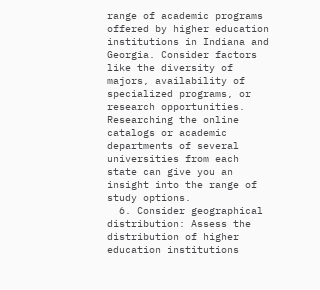range of academic programs offered by higher education institutions in Indiana and Georgia. Consider factors like the diversity of majors, availability of specialized programs, or research opportunities. Researching the online catalogs or academic departments of several universities from each state can give you an insight into the range of study options.
  6. Consider geographical distribution: Assess the distribution of higher education institutions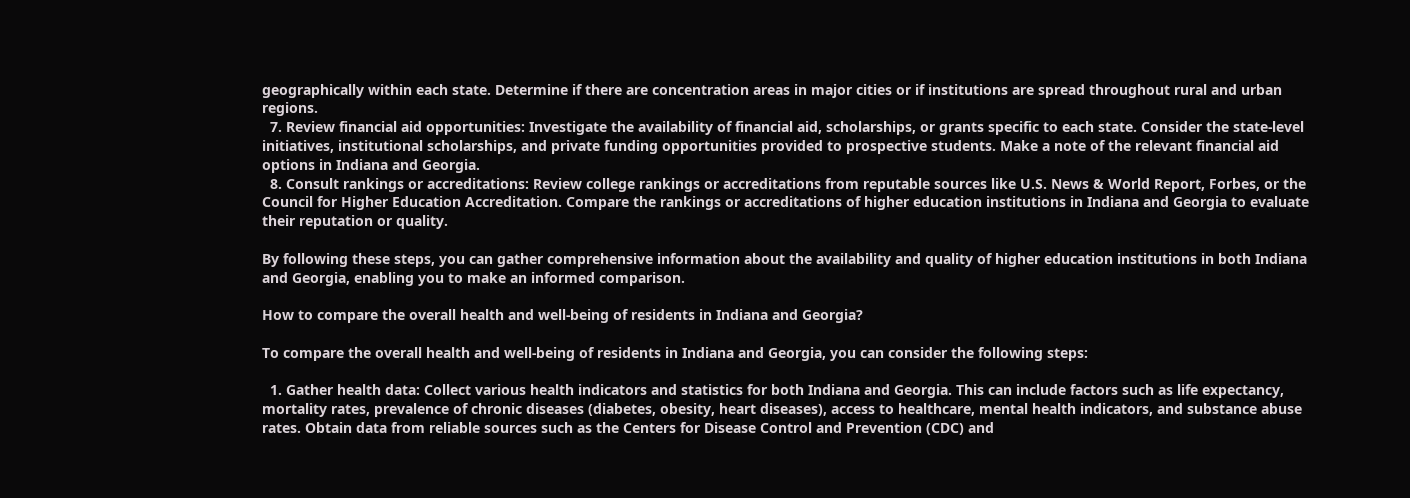geographically within each state. Determine if there are concentration areas in major cities or if institutions are spread throughout rural and urban regions.
  7. Review financial aid opportunities: Investigate the availability of financial aid, scholarships, or grants specific to each state. Consider the state-level initiatives, institutional scholarships, and private funding opportunities provided to prospective students. Make a note of the relevant financial aid options in Indiana and Georgia.
  8. Consult rankings or accreditations: Review college rankings or accreditations from reputable sources like U.S. News & World Report, Forbes, or the Council for Higher Education Accreditation. Compare the rankings or accreditations of higher education institutions in Indiana and Georgia to evaluate their reputation or quality.

By following these steps, you can gather comprehensive information about the availability and quality of higher education institutions in both Indiana and Georgia, enabling you to make an informed comparison.

How to compare the overall health and well-being of residents in Indiana and Georgia?

To compare the overall health and well-being of residents in Indiana and Georgia, you can consider the following steps:

  1. Gather health data: Collect various health indicators and statistics for both Indiana and Georgia. This can include factors such as life expectancy, mortality rates, prevalence of chronic diseases (diabetes, obesity, heart diseases), access to healthcare, mental health indicators, and substance abuse rates. Obtain data from reliable sources such as the Centers for Disease Control and Prevention (CDC) and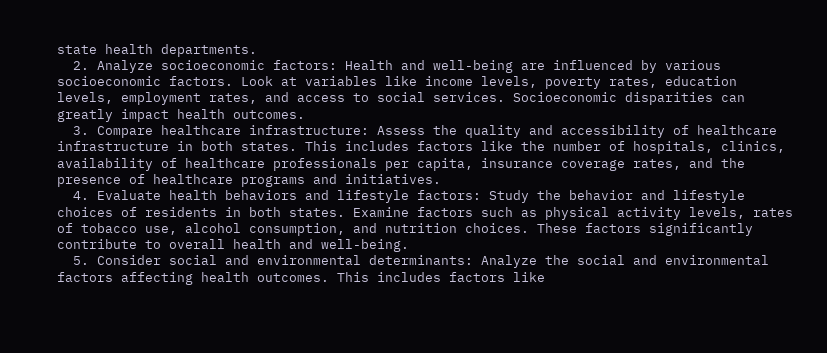state health departments.
  2. Analyze socioeconomic factors: Health and well-being are influenced by various socioeconomic factors. Look at variables like income levels, poverty rates, education levels, employment rates, and access to social services. Socioeconomic disparities can greatly impact health outcomes.
  3. Compare healthcare infrastructure: Assess the quality and accessibility of healthcare infrastructure in both states. This includes factors like the number of hospitals, clinics, availability of healthcare professionals per capita, insurance coverage rates, and the presence of healthcare programs and initiatives.
  4. Evaluate health behaviors and lifestyle factors: Study the behavior and lifestyle choices of residents in both states. Examine factors such as physical activity levels, rates of tobacco use, alcohol consumption, and nutrition choices. These factors significantly contribute to overall health and well-being.
  5. Consider social and environmental determinants: Analyze the social and environmental factors affecting health outcomes. This includes factors like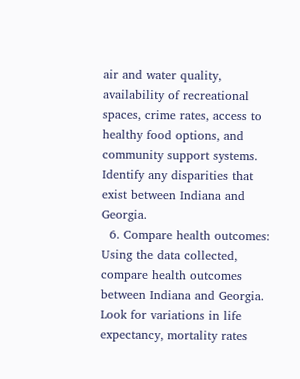air and water quality, availability of recreational spaces, crime rates, access to healthy food options, and community support systems. Identify any disparities that exist between Indiana and Georgia.
  6. Compare health outcomes: Using the data collected, compare health outcomes between Indiana and Georgia. Look for variations in life expectancy, mortality rates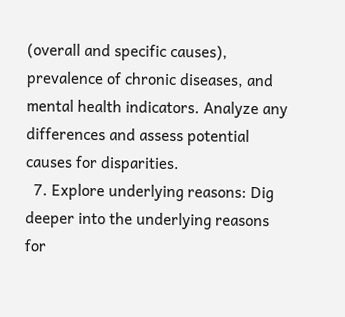(overall and specific causes), prevalence of chronic diseases, and mental health indicators. Analyze any differences and assess potential causes for disparities.
  7. Explore underlying reasons: Dig deeper into the underlying reasons for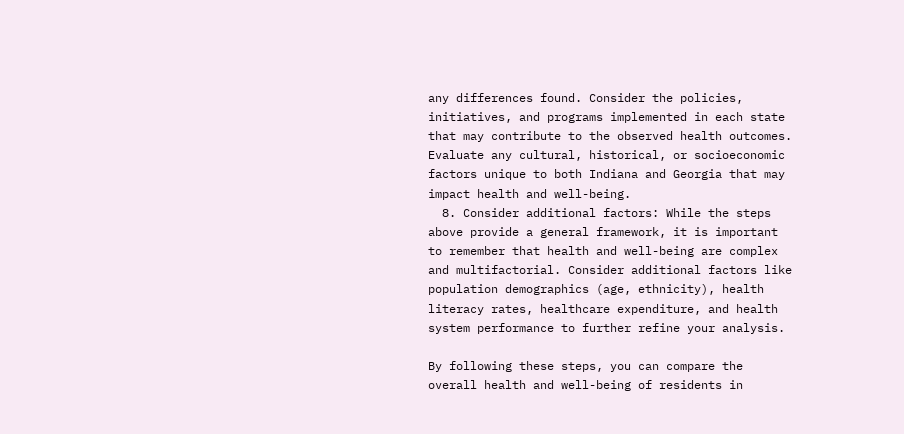any differences found. Consider the policies, initiatives, and programs implemented in each state that may contribute to the observed health outcomes. Evaluate any cultural, historical, or socioeconomic factors unique to both Indiana and Georgia that may impact health and well-being.
  8. Consider additional factors: While the steps above provide a general framework, it is important to remember that health and well-being are complex and multifactorial. Consider additional factors like population demographics (age, ethnicity), health literacy rates, healthcare expenditure, and health system performance to further refine your analysis.

By following these steps, you can compare the overall health and well-being of residents in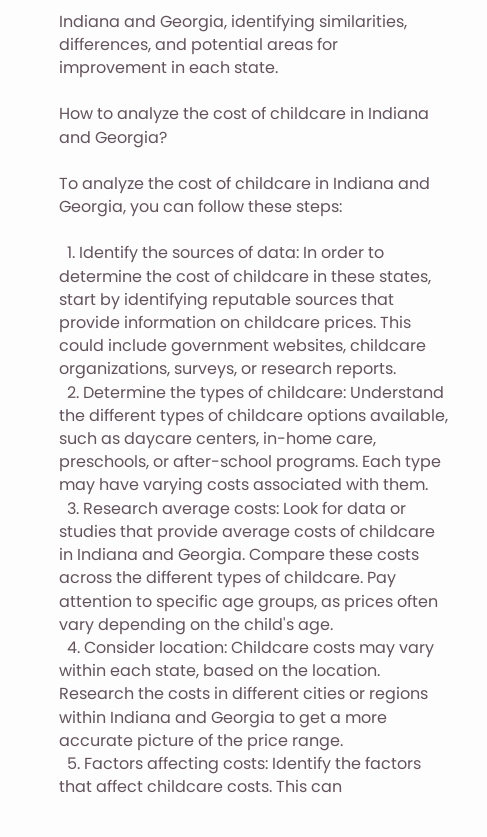Indiana and Georgia, identifying similarities, differences, and potential areas for improvement in each state.

How to analyze the cost of childcare in Indiana and Georgia?

To analyze the cost of childcare in Indiana and Georgia, you can follow these steps:

  1. Identify the sources of data: In order to determine the cost of childcare in these states, start by identifying reputable sources that provide information on childcare prices. This could include government websites, childcare organizations, surveys, or research reports.
  2. Determine the types of childcare: Understand the different types of childcare options available, such as daycare centers, in-home care, preschools, or after-school programs. Each type may have varying costs associated with them.
  3. Research average costs: Look for data or studies that provide average costs of childcare in Indiana and Georgia. Compare these costs across the different types of childcare. Pay attention to specific age groups, as prices often vary depending on the child's age.
  4. Consider location: Childcare costs may vary within each state, based on the location. Research the costs in different cities or regions within Indiana and Georgia to get a more accurate picture of the price range.
  5. Factors affecting costs: Identify the factors that affect childcare costs. This can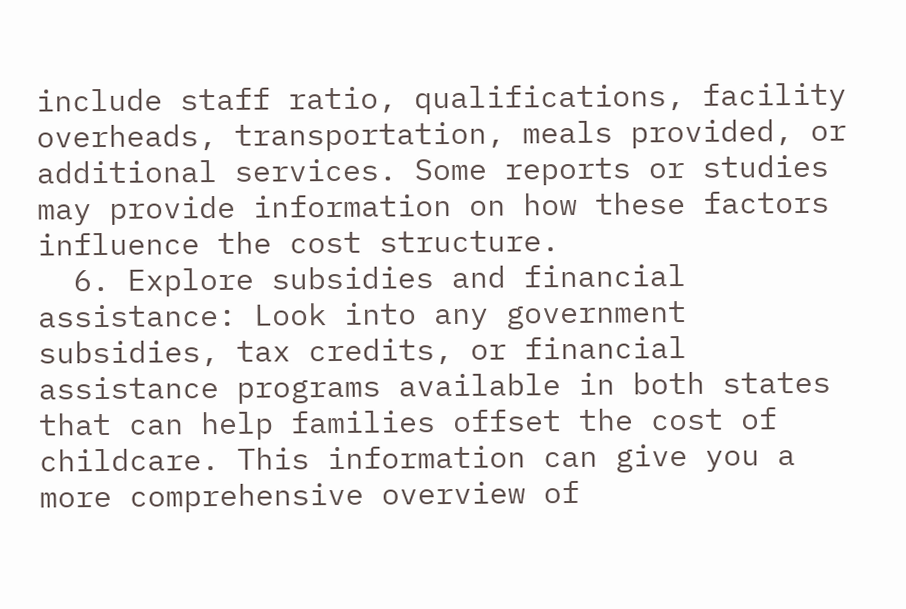include staff ratio, qualifications, facility overheads, transportation, meals provided, or additional services. Some reports or studies may provide information on how these factors influence the cost structure.
  6. Explore subsidies and financial assistance: Look into any government subsidies, tax credits, or financial assistance programs available in both states that can help families offset the cost of childcare. This information can give you a more comprehensive overview of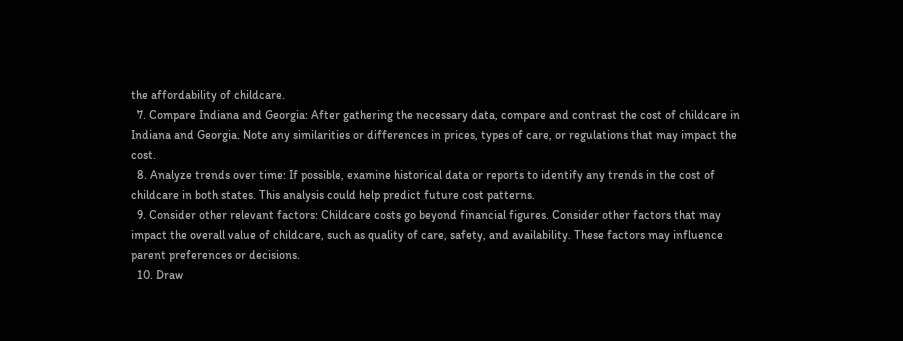the affordability of childcare.
  7. Compare Indiana and Georgia: After gathering the necessary data, compare and contrast the cost of childcare in Indiana and Georgia. Note any similarities or differences in prices, types of care, or regulations that may impact the cost.
  8. Analyze trends over time: If possible, examine historical data or reports to identify any trends in the cost of childcare in both states. This analysis could help predict future cost patterns.
  9. Consider other relevant factors: Childcare costs go beyond financial figures. Consider other factors that may impact the overall value of childcare, such as quality of care, safety, and availability. These factors may influence parent preferences or decisions.
  10. Draw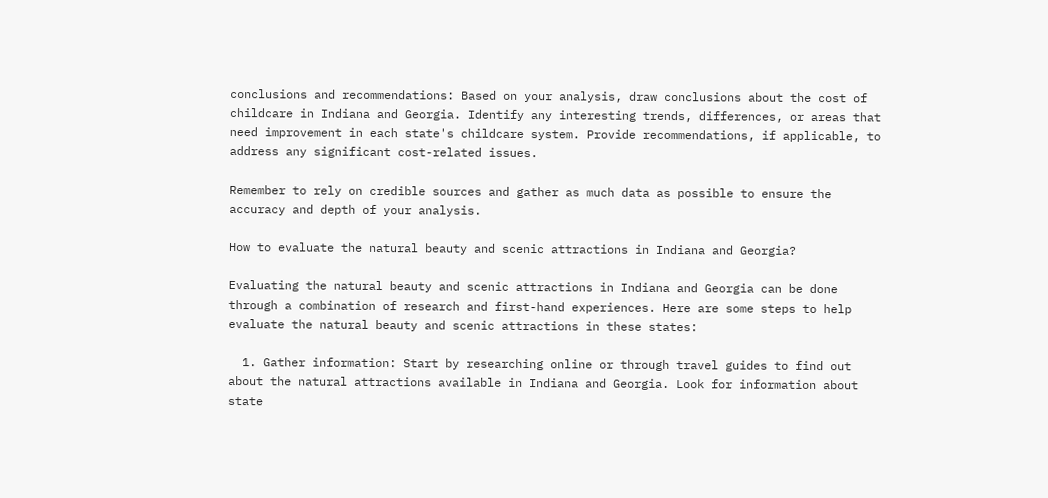conclusions and recommendations: Based on your analysis, draw conclusions about the cost of childcare in Indiana and Georgia. Identify any interesting trends, differences, or areas that need improvement in each state's childcare system. Provide recommendations, if applicable, to address any significant cost-related issues.

Remember to rely on credible sources and gather as much data as possible to ensure the accuracy and depth of your analysis.

How to evaluate the natural beauty and scenic attractions in Indiana and Georgia?

Evaluating the natural beauty and scenic attractions in Indiana and Georgia can be done through a combination of research and first-hand experiences. Here are some steps to help evaluate the natural beauty and scenic attractions in these states:

  1. Gather information: Start by researching online or through travel guides to find out about the natural attractions available in Indiana and Georgia. Look for information about state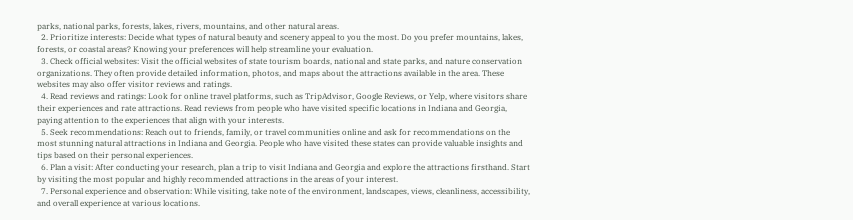parks, national parks, forests, lakes, rivers, mountains, and other natural areas.
  2. Prioritize interests: Decide what types of natural beauty and scenery appeal to you the most. Do you prefer mountains, lakes, forests, or coastal areas? Knowing your preferences will help streamline your evaluation.
  3. Check official websites: Visit the official websites of state tourism boards, national and state parks, and nature conservation organizations. They often provide detailed information, photos, and maps about the attractions available in the area. These websites may also offer visitor reviews and ratings.
  4. Read reviews and ratings: Look for online travel platforms, such as TripAdvisor, Google Reviews, or Yelp, where visitors share their experiences and rate attractions. Read reviews from people who have visited specific locations in Indiana and Georgia, paying attention to the experiences that align with your interests.
  5. Seek recommendations: Reach out to friends, family, or travel communities online and ask for recommendations on the most stunning natural attractions in Indiana and Georgia. People who have visited these states can provide valuable insights and tips based on their personal experiences.
  6. Plan a visit: After conducting your research, plan a trip to visit Indiana and Georgia and explore the attractions firsthand. Start by visiting the most popular and highly recommended attractions in the areas of your interest.
  7. Personal experience and observation: While visiting, take note of the environment, landscapes, views, cleanliness, accessibility, and overall experience at various locations.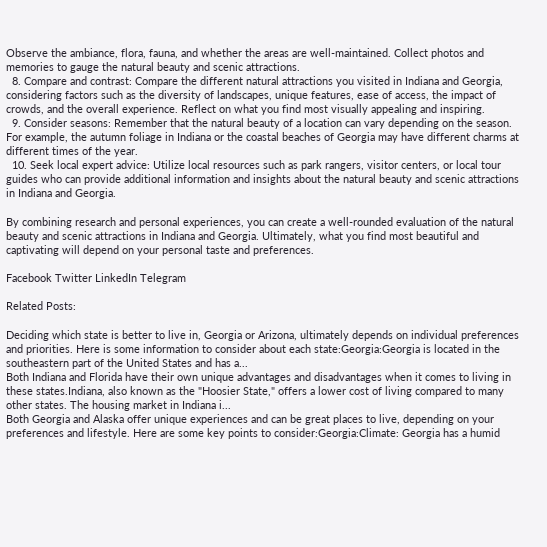Observe the ambiance, flora, fauna, and whether the areas are well-maintained. Collect photos and memories to gauge the natural beauty and scenic attractions.
  8. Compare and contrast: Compare the different natural attractions you visited in Indiana and Georgia, considering factors such as the diversity of landscapes, unique features, ease of access, the impact of crowds, and the overall experience. Reflect on what you find most visually appealing and inspiring.
  9. Consider seasons: Remember that the natural beauty of a location can vary depending on the season. For example, the autumn foliage in Indiana or the coastal beaches of Georgia may have different charms at different times of the year.
  10. Seek local expert advice: Utilize local resources such as park rangers, visitor centers, or local tour guides who can provide additional information and insights about the natural beauty and scenic attractions in Indiana and Georgia.

By combining research and personal experiences, you can create a well-rounded evaluation of the natural beauty and scenic attractions in Indiana and Georgia. Ultimately, what you find most beautiful and captivating will depend on your personal taste and preferences.

Facebook Twitter LinkedIn Telegram

Related Posts:

Deciding which state is better to live in, Georgia or Arizona, ultimately depends on individual preferences and priorities. Here is some information to consider about each state:Georgia:Georgia is located in the southeastern part of the United States and has a...
Both Indiana and Florida have their own unique advantages and disadvantages when it comes to living in these states.Indiana, also known as the "Hoosier State," offers a lower cost of living compared to many other states. The housing market in Indiana i...
Both Georgia and Alaska offer unique experiences and can be great places to live, depending on your preferences and lifestyle. Here are some key points to consider:Georgia:Climate: Georgia has a humid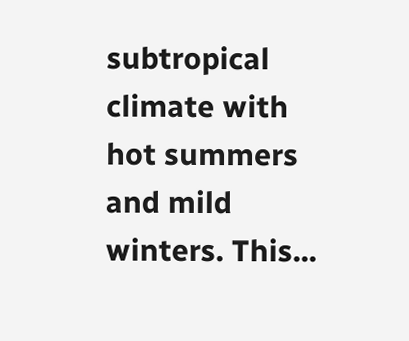subtropical climate with hot summers and mild winters. This...